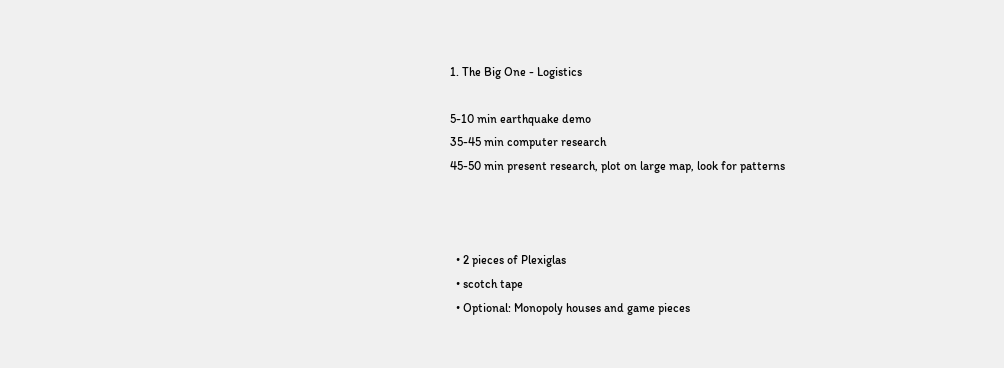1. The Big One - Logistics

5-10 min earthquake demo
35-45 min computer research
45-50 min present research, plot on large map, look for patterns



  • 2 pieces of Plexiglas
  • scotch tape
  • Optional: Monopoly houses and game pieces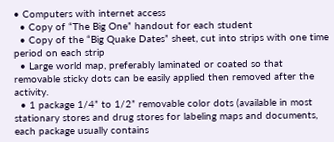• Computers with internet access
  • Copy of “The Big One” handout for each student
  • Copy of the “Big Quake Dates” sheet, cut into strips with one time period on each strip
  • Large world map, preferably laminated or coated so that removable sticky dots can be easily applied then removed after the activity.
  • 1 package 1/4” to 1/2” removable color dots (available in most stationary stores and drug stores for labeling maps and documents, each package usually contains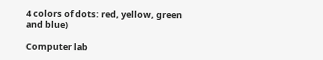4 colors of dots: red, yellow, green and blue)

Computer lab